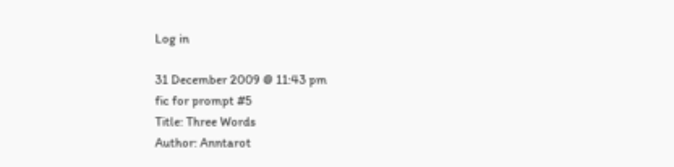Log in

31 December 2009 @ 11:43 pm
fic for prompt #5
Title: Three Words
Author: Anntarot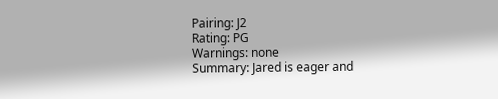Pairing: J2
Rating: PG
Warnings: none
Summary: Jared is eager and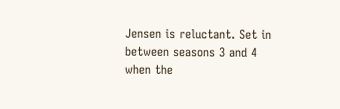Jensen is reluctant. Set in between seasons 3 and 4 when the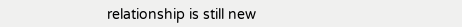relationship is still new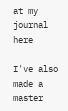at my journal here

I've also made a master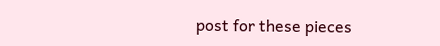post for these pieces